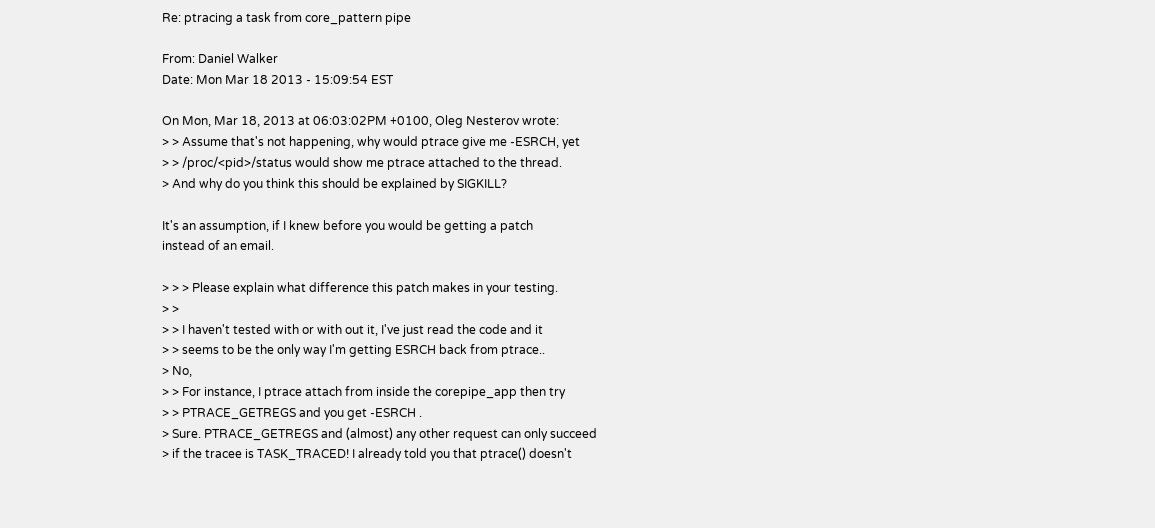Re: ptracing a task from core_pattern pipe

From: Daniel Walker
Date: Mon Mar 18 2013 - 15:09:54 EST

On Mon, Mar 18, 2013 at 06:03:02PM +0100, Oleg Nesterov wrote:
> > Assume that's not happening, why would ptrace give me -ESRCH, yet
> > /proc/<pid>/status would show me ptrace attached to the thread.
> And why do you think this should be explained by SIGKILL?

It's an assumption, if I knew before you would be getting a patch
instead of an email.

> > > Please explain what difference this patch makes in your testing.
> >
> > I haven't tested with or with out it, I've just read the code and it
> > seems to be the only way I'm getting ESRCH back from ptrace..
> No,
> > For instance, I ptrace attach from inside the corepipe_app then try
> > PTRACE_GETREGS and you get -ESRCH .
> Sure. PTRACE_GETREGS and (almost) any other request can only succeed
> if the tracee is TASK_TRACED! I already told you that ptrace() doesn't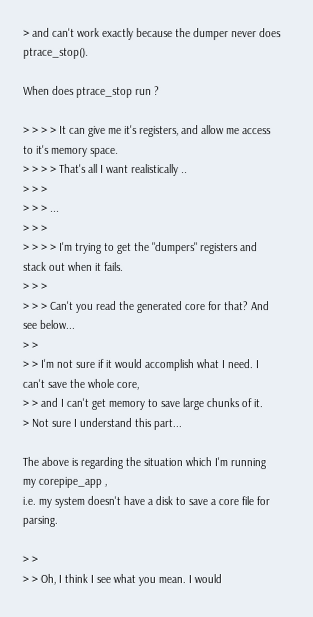> and can't work exactly because the dumper never does ptrace_stop().

When does ptrace_stop run ?

> > > > It can give me it's registers, and allow me access to it's memory space.
> > > > That's all I want realistically ..
> > >
> > > ...
> > >
> > > > I'm trying to get the "dumpers" registers and stack out when it fails.
> > >
> > > Can't you read the generated core for that? And see below...
> >
> > I'm not sure if it would accomplish what I need. I can't save the whole core,
> > and I can't get memory to save large chunks of it.
> Not sure I understand this part...

The above is regarding the situation which I'm running my corepipe_app ,
i.e. my system doesn't have a disk to save a core file for parsing.

> >
> > Oh, I think I see what you mean. I would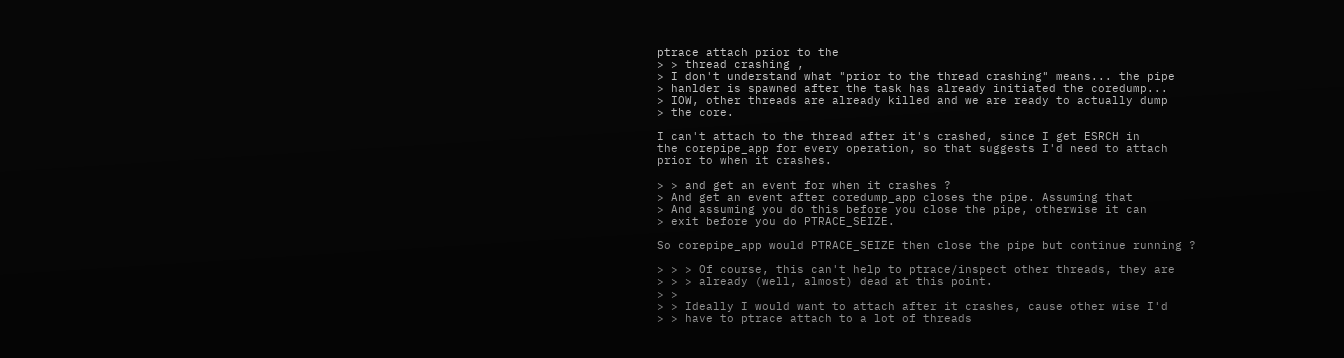ptrace attach prior to the
> > thread crashing ,
> I don't understand what "prior to the thread crashing" means... the pipe
> hanlder is spawned after the task has already initiated the coredump...
> IOW, other threads are already killed and we are ready to actually dump
> the core.

I can't attach to the thread after it's crashed, since I get ESRCH in
the corepipe_app for every operation, so that suggests I'd need to attach
prior to when it crashes.

> > and get an event for when it crashes ?
> And get an event after coredump_app closes the pipe. Assuming that
> And assuming you do this before you close the pipe, otherwise it can
> exit before you do PTRACE_SEIZE.

So corepipe_app would PTRACE_SEIZE then close the pipe but continue running ?

> > > Of course, this can't help to ptrace/inspect other threads, they are
> > > already (well, almost) dead at this point.
> >
> > Ideally I would want to attach after it crashes, cause other wise I'd
> > have to ptrace attach to a lot of threads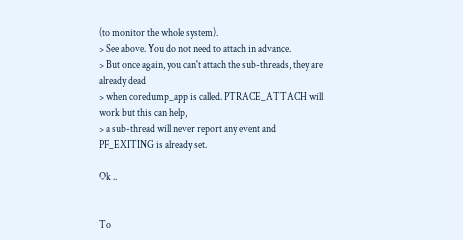(to monitor the whole system).
> See above. You do not need to attach in advance.
> But once again, you can't attach the sub-threads, they are already dead
> when coredump_app is called. PTRACE_ATTACH will work but this can help,
> a sub-thread will never report any event and PF_EXITING is already set.

Ok ..


To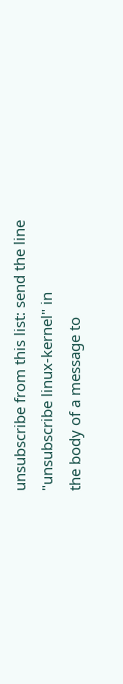unsubscribe from this list: send the line "unsubscribe linux-kernel" in
the body of a message to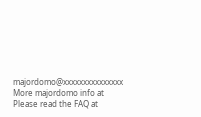majordomo@xxxxxxxxxxxxxxx
More majordomo info at
Please read the FAQ at